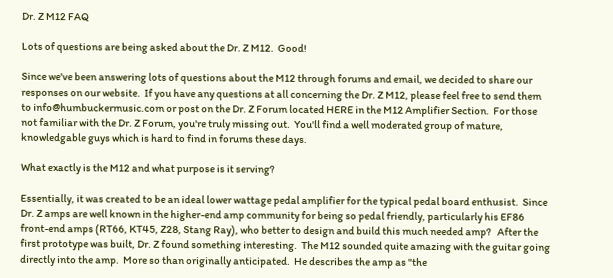Dr. Z M12 FAQ

Lots of questions are being asked about the Dr. Z M12.  Good!

Since we've been answering lots of questions about the M12 through forums and email, we decided to share our responses on our website.  If you have any questions at all concerning the Dr. Z M12, please feel free to send them to info@humbuckermusic.com or post on the Dr. Z Forum located HERE in the M12 Amplifier Section.  For those not familiar with the Dr. Z Forum, you're truly missing out.  You'll find a well moderated group of mature, knowledgable guys which is hard to find in forums these days.

What exactly is the M12 and what purpose is it serving?

Essentially, it was created to be an ideal lower wattage pedal amplifier for the typical pedal board enthusist.  Since Dr. Z amps are well known in the higher-end amp community for being so pedal friendly, particularly his EF86 front-end amps (RT66, KT45, Z28, Stang Ray), who better to design and build this much needed amp?   After the first prototype was built, Dr. Z found something interesting.  The M12 sounded quite amazing with the guitar going directly into the amp.  More so than originally anticipated.  He describes the amp as "the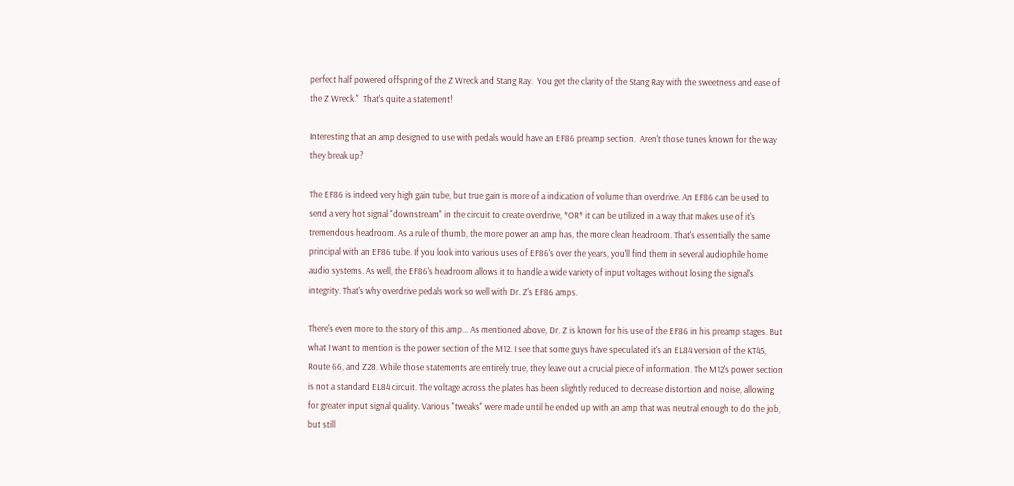perfect half powered offspring of the Z Wreck and Stang Ray.  You get the clarity of the Stang Ray with the sweetness and ease of the Z Wreck."  That's quite a statement!

Interesting that an amp designed to use with pedals would have an EF86 preamp section.  Aren't those tunes known for the way they break up?

The EF86 is indeed very high gain tube, but true gain is more of a indication of volume than overdrive. An EF86 can be used to send a very hot signal "downstream" in the circuit to create overdrive, *OR* it can be utilized in a way that makes use of it's tremendous headroom. As a rule of thumb, the more power an amp has, the more clean headroom. That's essentially the same principal with an EF86 tube. If you look into various uses of EF86's over the years, you'll find them in several audiophile home audio systems. As well, the EF86's headroom allows it to handle a wide variety of input voltages without losing the signal's integrity. That's why overdrive pedals work so well with Dr. Z's EF86 amps.

There's even more to the story of this amp... As mentioned above, Dr. Z is known for his use of the EF86 in his preamp stages. But what I want to mention is the power section of the M12. I see that some guys have speculated it's an EL84 version of the KT45, Route 66, and Z28. While those statements are entirely true, they leave out a crucial piece of information. The M12's power section is not a standard EL84 circuit. The voltage across the plates has been slightly reduced to decrease distortion and noise, allowing for greater input signal quality. Various "tweaks" were made until he ended up with an amp that was neutral enough to do the job, but still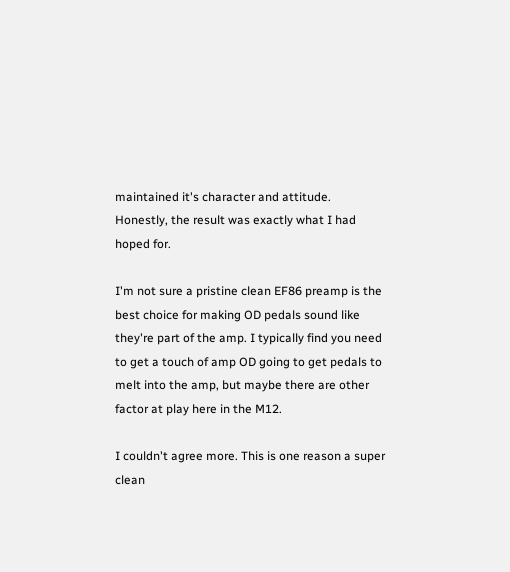maintained it's character and attitude. Honestly, the result was exactly what I had hoped for.

I'm not sure a pristine clean EF86 preamp is the best choice for making OD pedals sound like they're part of the amp. I typically find you need to get a touch of amp OD going to get pedals to melt into the amp, but maybe there are other factor at play here in the M12.

I couldn't agree more. This is one reason a super clean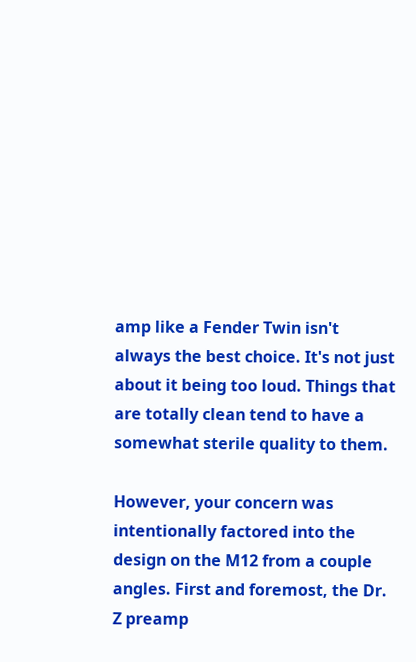amp like a Fender Twin isn't always the best choice. It's not just about it being too loud. Things that are totally clean tend to have a somewhat sterile quality to them.

However, your concern was intentionally factored into the design on the M12 from a couple angles. First and foremost, the Dr. Z preamp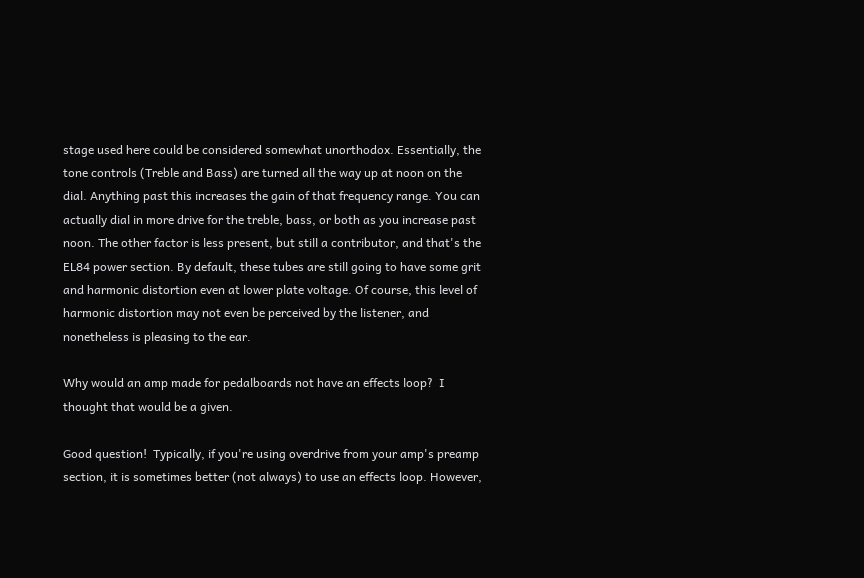stage used here could be considered somewhat unorthodox. Essentially, the tone controls (Treble and Bass) are turned all the way up at noon on the dial. Anything past this increases the gain of that frequency range. You can actually dial in more drive for the treble, bass, or both as you increase past noon. The other factor is less present, but still a contributor, and that's the EL84 power section. By default, these tubes are still going to have some grit and harmonic distortion even at lower plate voltage. Of course, this level of harmonic distortion may not even be perceived by the listener, and nonetheless is pleasing to the ear.

Why would an amp made for pedalboards not have an effects loop?  I thought that would be a given.

Good question!  Typically, if you're using overdrive from your amp's preamp section, it is sometimes better (not always) to use an effects loop. However,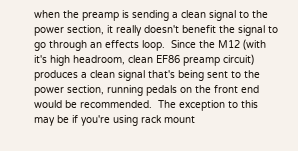when the preamp is sending a clean signal to the power section, it really doesn't benefit the signal to go through an effects loop.  Since the M12 (with it's high headroom, clean EF86 preamp circuit) produces a clean signal that's being sent to the power section, running pedals on the front end would be recommended.  The exception to this may be if you're using rack mount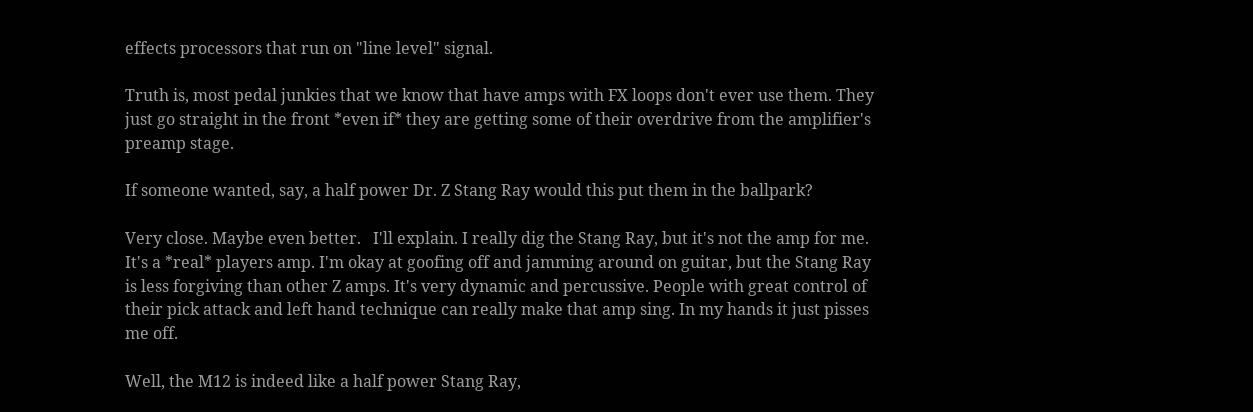effects processors that run on "line level" signal.

Truth is, most pedal junkies that we know that have amps with FX loops don't ever use them. They just go straight in the front *even if* they are getting some of their overdrive from the amplifier's preamp stage.

If someone wanted, say, a half power Dr. Z Stang Ray would this put them in the ballpark?

Very close. Maybe even better.   I'll explain. I really dig the Stang Ray, but it's not the amp for me. It's a *real* players amp. I'm okay at goofing off and jamming around on guitar, but the Stang Ray is less forgiving than other Z amps. It's very dynamic and percussive. People with great control of their pick attack and left hand technique can really make that amp sing. In my hands it just pisses me off.

Well, the M12 is indeed like a half power Stang Ray,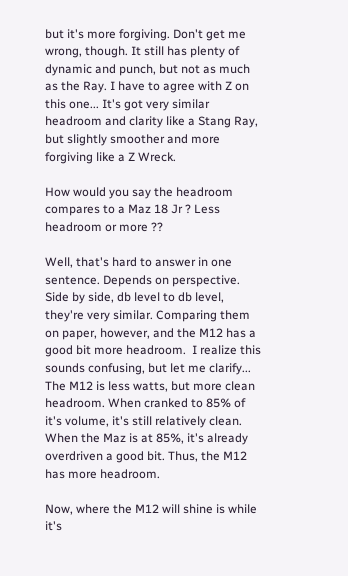but it's more forgiving. Don't get me wrong, though. It still has plenty of dynamic and punch, but not as much as the Ray. I have to agree with Z on this one... It's got very similar headroom and clarity like a Stang Ray, but slightly smoother and more forgiving like a Z Wreck.

How would you say the headroom compares to a Maz 18 Jr ? Less headroom or more ??

Well, that's hard to answer in one sentence. Depends on perspective. Side by side, db level to db level, they're very similar. Comparing them on paper, however, and the M12 has a good bit more headroom.  I realize this sounds confusing, but let me clarify...  The M12 is less watts, but more clean headroom. When cranked to 85% of it's volume, it's still relatively clean. When the Maz is at 85%, it's already overdriven a good bit. Thus, the M12 has more headroom.

Now, where the M12 will shine is while it's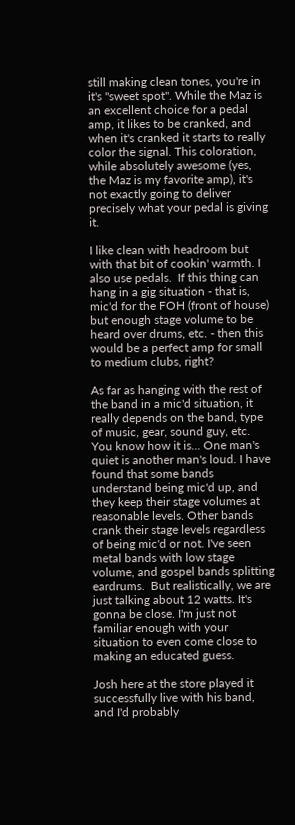still making clean tones, you're in it's "sweet spot". While the Maz is an excellent choice for a pedal amp, it likes to be cranked, and when it's cranked it starts to really color the signal. This coloration, while absolutely awesome (yes, the Maz is my favorite amp), it's not exactly going to deliver precisely what your pedal is giving it.

I like clean with headroom but with that bit of cookin' warmth. I also use pedals.  If this thing can hang in a gig situation - that is, mic'd for the FOH (front of house) but enough stage volume to be heard over drums, etc. - then this would be a perfect amp for small to medium clubs, right?

As far as hanging with the rest of the band in a mic'd situation, it really depends on the band, type of music, gear, sound guy, etc. You know how it is... One man's quiet is another man's loud. I have found that some bands understand being mic'd up, and they keep their stage volumes at reasonable levels. Other bands crank their stage levels regardless of being mic'd or not. I've seen metal bands with low stage volume, and gospel bands splitting eardrums.  But realistically, we are just talking about 12 watts. It's gonna be close. I'm just not familiar enough with your situation to even come close to making an educated guess.

Josh here at the store played it successfully live with his band, and I'd probably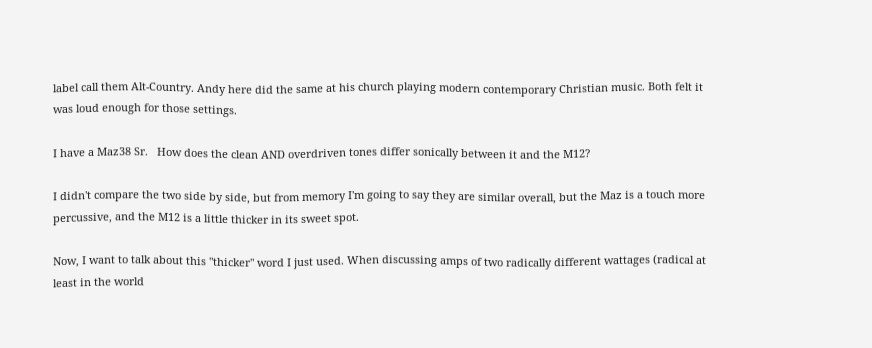label call them Alt-Country. Andy here did the same at his church playing modern contemporary Christian music. Both felt it was loud enough for those settings.

I have a Maz38 Sr.   How does the clean AND overdriven tones differ sonically between it and the M12?

I didn't compare the two side by side, but from memory I'm going to say they are similar overall, but the Maz is a touch more percussive, and the M12 is a little thicker in its sweet spot.

Now, I want to talk about this "thicker" word I just used. When discussing amps of two radically different wattages (radical at least in the world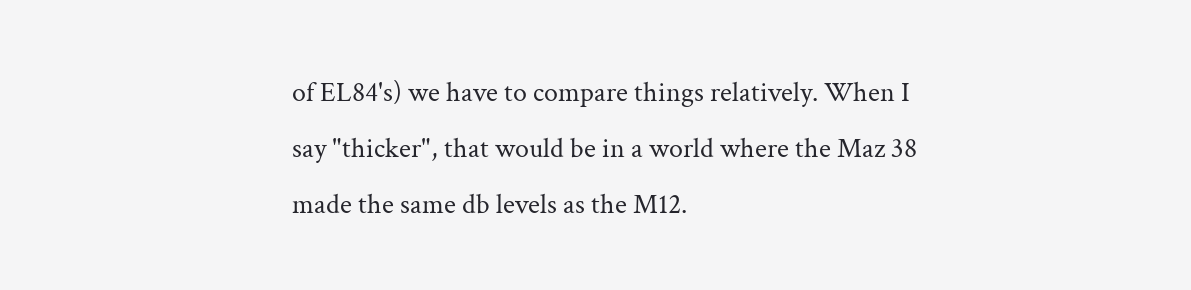of EL84's) we have to compare things relatively. When I say "thicker", that would be in a world where the Maz 38 made the same db levels as the M12.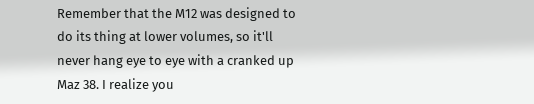Remember that the M12 was designed to do its thing at lower volumes, so it'll never hang eye to eye with a cranked up Maz 38. I realize you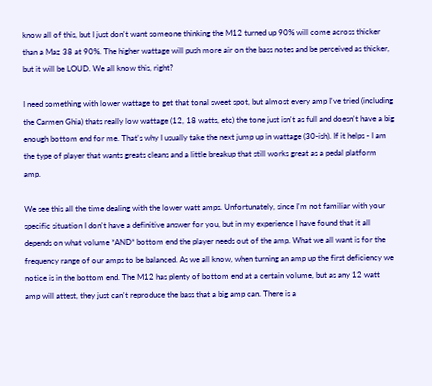know all of this, but I just don't want someone thinking the M12 turned up 90% will come across thicker than a Maz 38 at 90%. The higher wattage will push more air on the bass notes and be perceived as thicker, but it will be LOUD. We all know this, right?

I need something with lower wattage to get that tonal sweet spot, but almost every amp I've tried (including the Carmen Ghia) thats really low wattage (12, 18 watts, etc) the tone just isn't as full and doesn't have a big enough bottom end for me. That's why I usually take the next jump up in wattage (30-ish). If it helps - I am the type of player that wants greats cleans and a little breakup that still works great as a pedal platform amp.

We see this all the time dealing with the lower watt amps. Unfortunately, since I'm not familiar with your specific situation I don't have a definitive answer for you, but in my experience I have found that it all depends on what volume *AND* bottom end the player needs out of the amp. What we all want is for the frequency range of our amps to be balanced. As we all know, when turning an amp up the first deficiency we notice is in the bottom end. The M12 has plenty of bottom end at a certain volume, but as any 12 watt amp will attest, they just can't reproduce the bass that a big amp can. There is a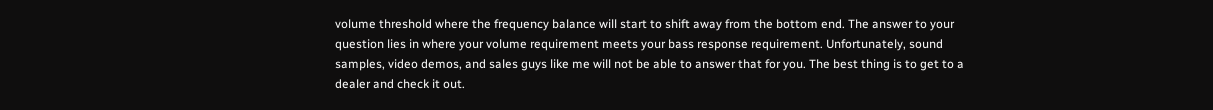volume threshold where the frequency balance will start to shift away from the bottom end. The answer to your question lies in where your volume requirement meets your bass response requirement. Unfortunately, sound samples, video demos, and sales guys like me will not be able to answer that for you. The best thing is to get to a dealer and check it out.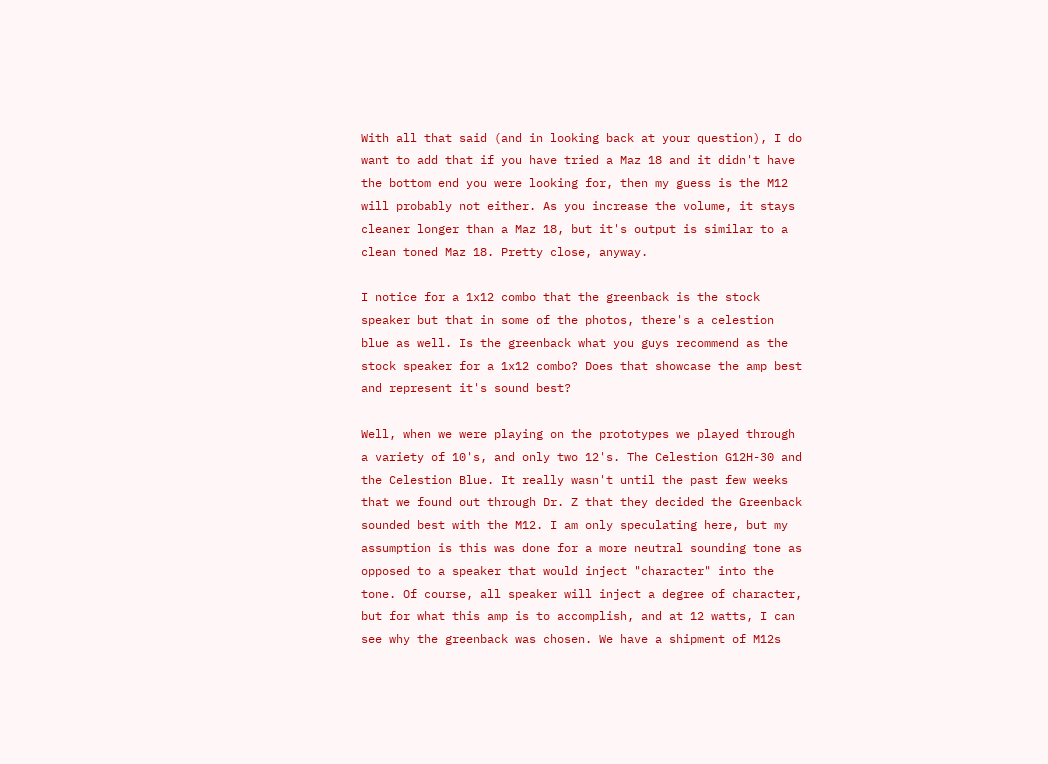With all that said (and in looking back at your question), I do want to add that if you have tried a Maz 18 and it didn't have the bottom end you were looking for, then my guess is the M12 will probably not either. As you increase the volume, it stays cleaner longer than a Maz 18, but it's output is similar to a clean toned Maz 18. Pretty close, anyway.

I notice for a 1x12 combo that the greenback is the stock speaker but that in some of the photos, there's a celestion blue as well. Is the greenback what you guys recommend as the stock speaker for a 1x12 combo? Does that showcase the amp best and represent it's sound best?

Well, when we were playing on the prototypes we played through a variety of 10's, and only two 12's. The Celestion G12H-30 and the Celestion Blue. It really wasn't until the past few weeks that we found out through Dr. Z that they decided the Greenback sounded best with the M12. I am only speculating here, but my assumption is this was done for a more neutral sounding tone as opposed to a speaker that would inject "character" into the tone. Of course, all speaker will inject a degree of character, but for what this amp is to accomplish, and at 12 watts, I can see why the greenback was chosen. We have a shipment of M12s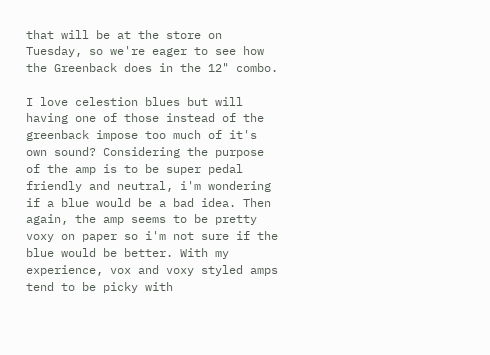that will be at the store on Tuesday, so we're eager to see how the Greenback does in the 12" combo.

I love celestion blues but will having one of those instead of the greenback impose too much of it's own sound? Considering the purpose of the amp is to be super pedal friendly and neutral, i'm wondering if a blue would be a bad idea. Then again, the amp seems to be pretty voxy on paper so i'm not sure if the blue would be better. With my experience, vox and voxy styled amps tend to be picky with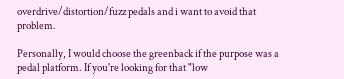overdrive/distortion/fuzz pedals and i want to avoid that problem.

Personally, I would choose the greenback if the purpose was a pedal platform. If you're looking for that "low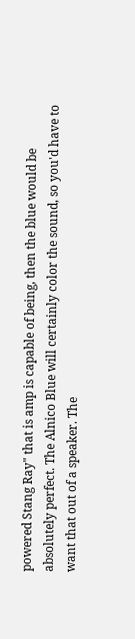powered Stang Ray" that is amp is capable of being, then the blue would be absolutely perfect. The Alnico Blue will certainly color the sound, so you'd have to want that out of a speaker. The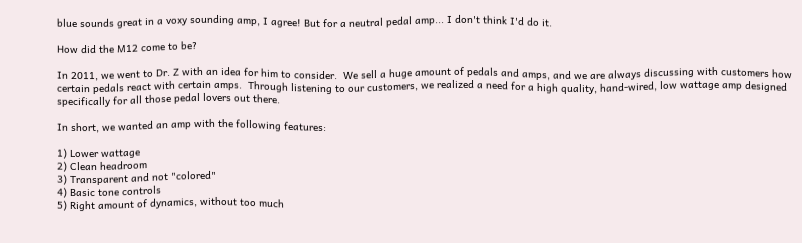blue sounds great in a voxy sounding amp, I agree! But for a neutral pedal amp... I don't think I'd do it.

How did the M12 come to be?

In 2011, we went to Dr. Z with an idea for him to consider.  We sell a huge amount of pedals and amps, and we are always discussing with customers how certain pedals react with certain amps.  Through listening to our customers, we realized a need for a high quality, hand-wired, low wattage amp designed specifically for all those pedal lovers out there.

In short, we wanted an amp with the following features:

1) Lower wattage
2) Clean headroom
3) Transparent and not "colored"
4) Basic tone controls
5) Right amount of dynamics, without too much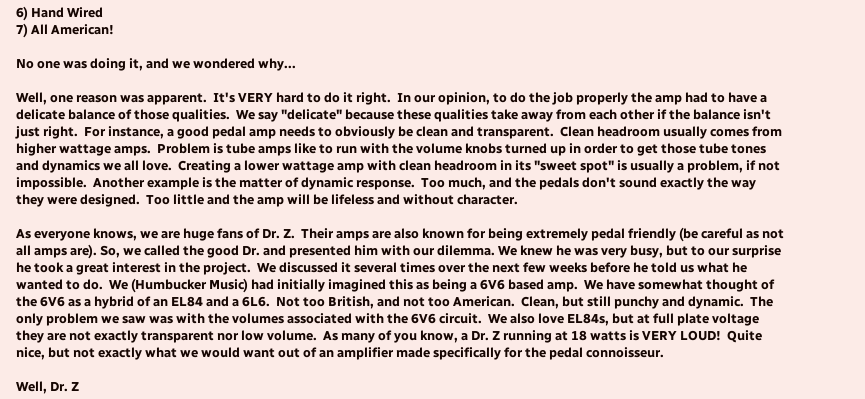6) Hand Wired
7) All American!

No one was doing it, and we wondered why...

Well, one reason was apparent.  It's VERY hard to do it right.  In our opinion, to do the job properly the amp had to have a delicate balance of those qualities.  We say "delicate" because these qualities take away from each other if the balance isn't just right.  For instance, a good pedal amp needs to obviously be clean and transparent.  Clean headroom usually comes from higher wattage amps.  Problem is tube amps like to run with the volume knobs turned up in order to get those tube tones and dynamics we all love.  Creating a lower wattage amp with clean headroom in its "sweet spot" is usually a problem, if not impossible.  Another example is the matter of dynamic response.  Too much, and the pedals don't sound exactly the way they were designed.  Too little and the amp will be lifeless and without character.

As everyone knows, we are huge fans of Dr. Z.  Their amps are also known for being extremely pedal friendly (be careful as not all amps are). So, we called the good Dr. and presented him with our dilemma. We knew he was very busy, but to our surprise he took a great interest in the project.  We discussed it several times over the next few weeks before he told us what he wanted to do.  We (Humbucker Music) had initially imagined this as being a 6V6 based amp.  We have somewhat thought of the 6V6 as a hybrid of an EL84 and a 6L6.  Not too British, and not too American.  Clean, but still punchy and dynamic.  The only problem we saw was with the volumes associated with the 6V6 circuit.  We also love EL84s, but at full plate voltage they are not exactly transparent nor low volume.  As many of you know, a Dr. Z running at 18 watts is VERY LOUD!  Quite nice, but not exactly what we would want out of an amplifier made specifically for the pedal connoisseur.

Well, Dr. Z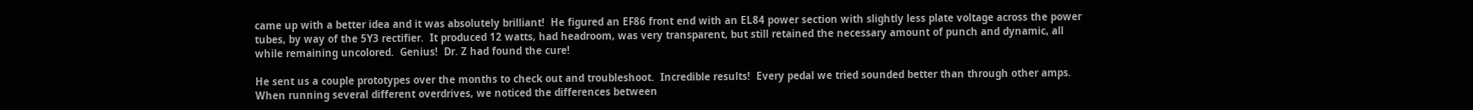came up with a better idea and it was absolutely brilliant!  He figured an EF86 front end with an EL84 power section with slightly less plate voltage across the power tubes, by way of the 5Y3 rectifier.  It produced 12 watts, had headroom, was very transparent, but still retained the necessary amount of punch and dynamic, all while remaining uncolored.  Genius!  Dr. Z had found the cure!

He sent us a couple prototypes over the months to check out and troubleshoot.  Incredible results!  Every pedal we tried sounded better than through other amps.  When running several different overdrives, we noticed the differences between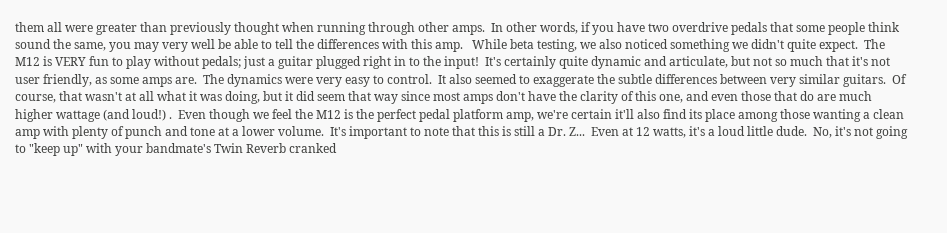them all were greater than previously thought when running through other amps.  In other words, if you have two overdrive pedals that some people think sound the same, you may very well be able to tell the differences with this amp.   While beta testing, we also noticed something we didn't quite expect.  The M12 is VERY fun to play without pedals; just a guitar plugged right in to the input!  It's certainly quite dynamic and articulate, but not so much that it's not user friendly, as some amps are.  The dynamics were very easy to control.  It also seemed to exaggerate the subtle differences between very similar guitars.  Of course, that wasn't at all what it was doing, but it did seem that way since most amps don't have the clarity of this one, and even those that do are much higher wattage (and loud!) .  Even though we feel the M12 is the perfect pedal platform amp, we're certain it'll also find its place among those wanting a clean amp with plenty of punch and tone at a lower volume.  It's important to note that this is still a Dr. Z...  Even at 12 watts, it's a loud little dude.  No, it's not going to "keep up" with your bandmate's Twin Reverb cranked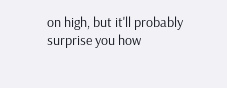on high, but it'll probably surprise you how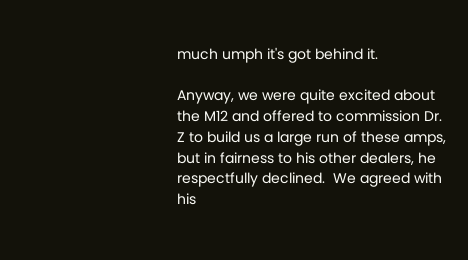much umph it's got behind it.

Anyway, we were quite excited about the M12 and offered to commission Dr. Z to build us a large run of these amps, but in fairness to his other dealers, he respectfully declined.  We agreed with his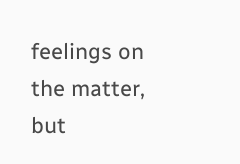feelings on the matter, but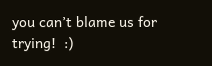you can’t blame us for trying!  :)